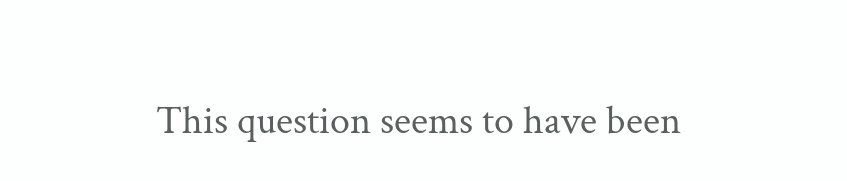This question seems to have been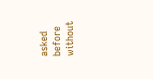asked before without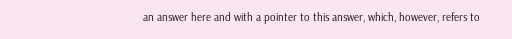an answer here and with a pointer to this answer, which, however, refers to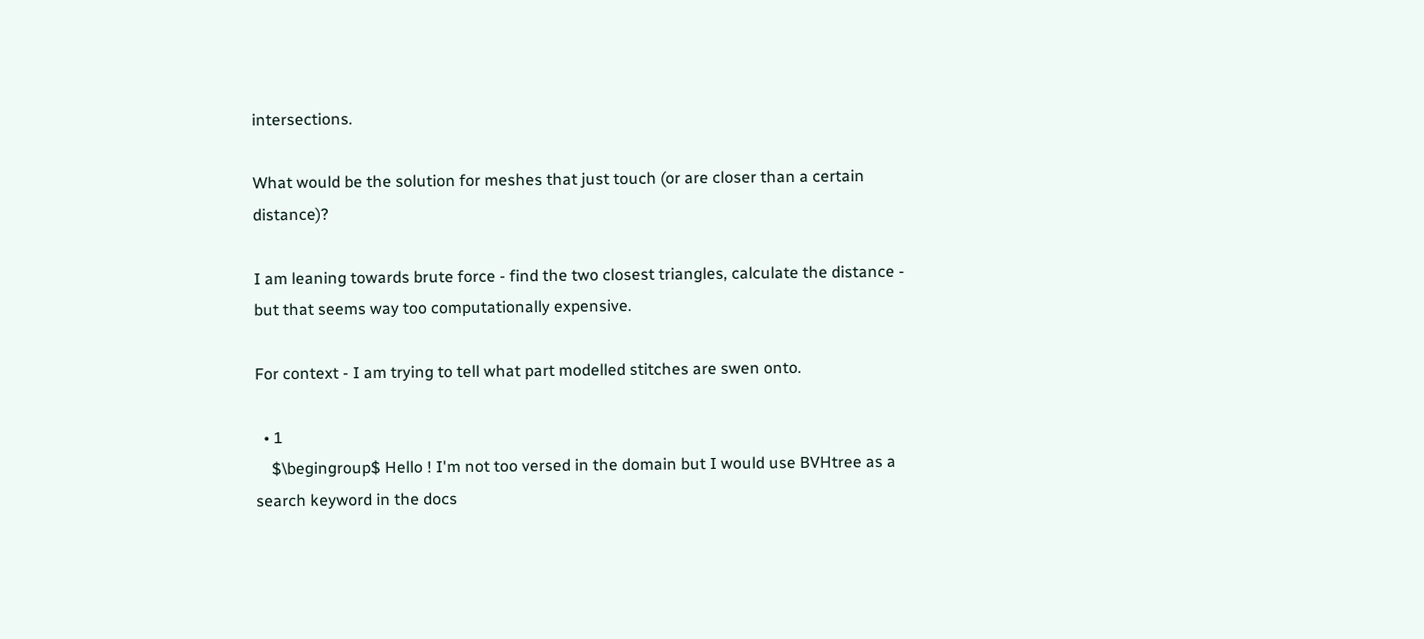intersections.

What would be the solution for meshes that just touch (or are closer than a certain distance)?

I am leaning towards brute force - find the two closest triangles, calculate the distance - but that seems way too computationally expensive.

For context - I am trying to tell what part modelled stitches are swen onto.

  • 1
    $\begingroup$ Hello ! I'm not too versed in the domain but I would use BVHtree as a search keyword in the docs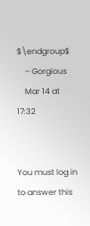$\endgroup$
    – Gorgious
    Mar 14 at 17:32


You must log in to answer this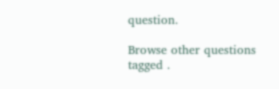question.

Browse other questions tagged .